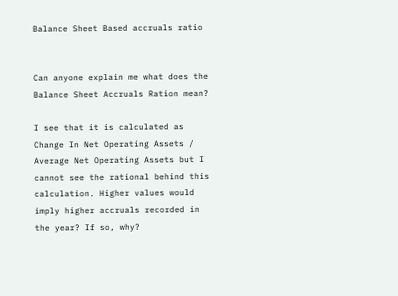Balance Sheet Based accruals ratio


Can anyone explain me what does the Balance Sheet Accruals Ration mean?

I see that it is calculated as Change In Net Operating Assets / Average Net Operating Assets but I cannot see the rational behind this calculation. Higher values would imply higher accruals recorded in the year? If so, why?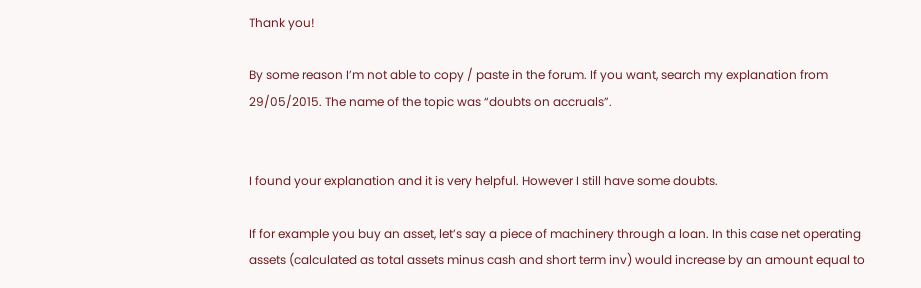Thank you!

By some reason I’m not able to copy / paste in the forum. If you want, search my explanation from 29/05/2015. The name of the topic was “doubts on accruals”.


I found your explanation and it is very helpful. However I still have some doubts.

If for example you buy an asset, let’s say a piece of machinery through a loan. In this case net operating assets (calculated as total assets minus cash and short term inv) would increase by an amount equal to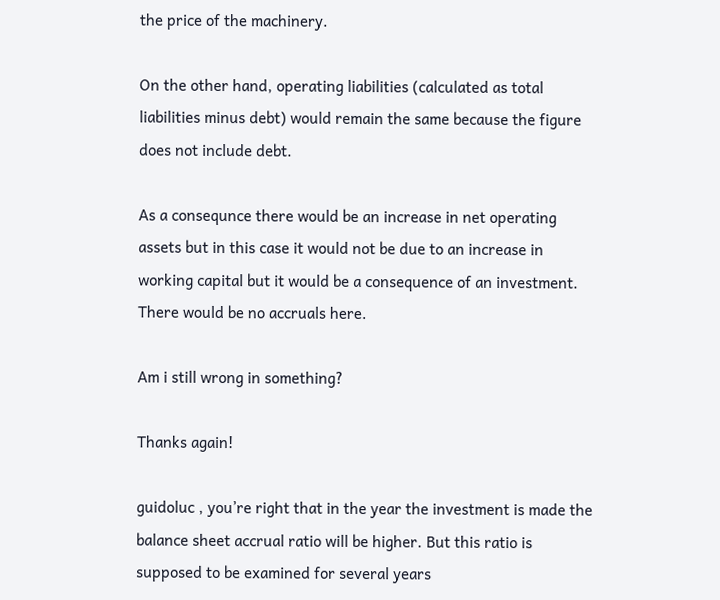the price of the machinery.

On the other hand, operating liabilities (calculated as total liabilities minus debt) would remain the same because the figure does not include debt.

As a consequnce there would be an increase in net operating assets but in this case it would not be due to an increase in working capital but it would be a consequence of an investment. There would be no accruals here.

Am i still wrong in something?

Thanks again!

guidoluc , you’re right that in the year the investment is made the balance sheet accrual ratio will be higher. But this ratio is supposed to be examined for several years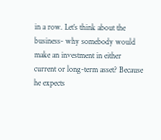in a row. Let’s think about the business- why somebody would make an investment in either current or long-term asset? Because he expects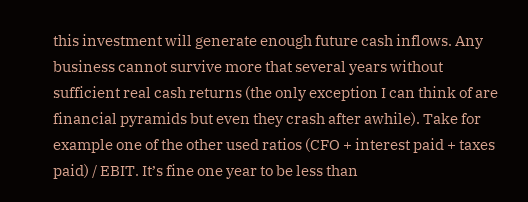this investment will generate enough future cash inflows. Any business cannot survive more that several years without sufficient real cash returns (the only exception I can think of are financial pyramids but even they crash after awhile). Take for example one of the other used ratios (CFO + interest paid + taxes paid) / EBIT. It’s fine one year to be less than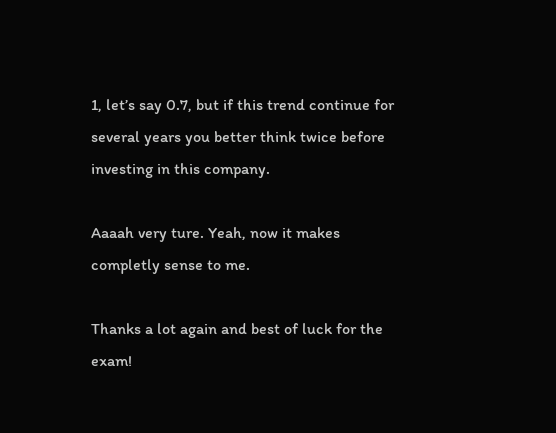1, let’s say 0.7, but if this trend continue for several years you better think twice before investing in this company.

Aaaah very ture. Yeah, now it makes completly sense to me.

Thanks a lot again and best of luck for the exam!